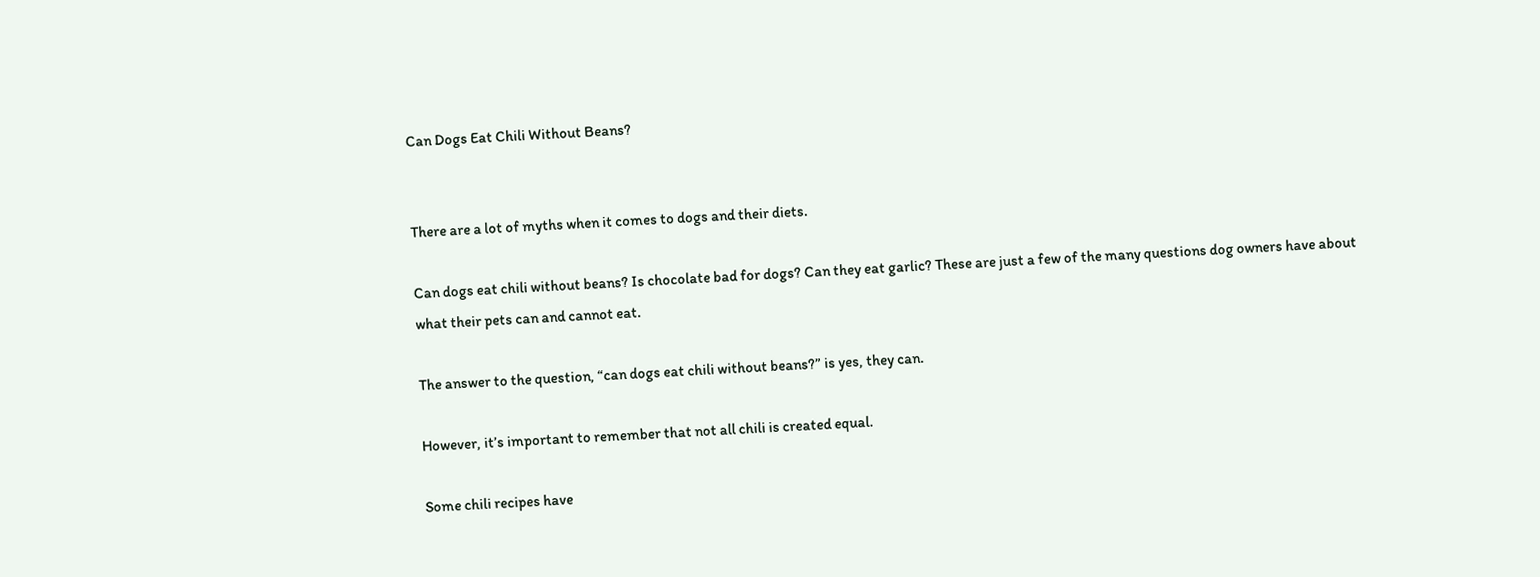Can Dogs Eat Chili Without Beans?


There are a lot of myths when it comes to dogs and their diets.

Can dogs eat chili without beans? Is chocolate bad for dogs? Can they eat garlic? These are just a few of the many questions dog owners have about what their pets can and cannot eat.

The answer to the question, “can dogs eat chili without beans?” is yes, they can.

However, it’s important to remember that not all chili is created equal.

Some chili recipes have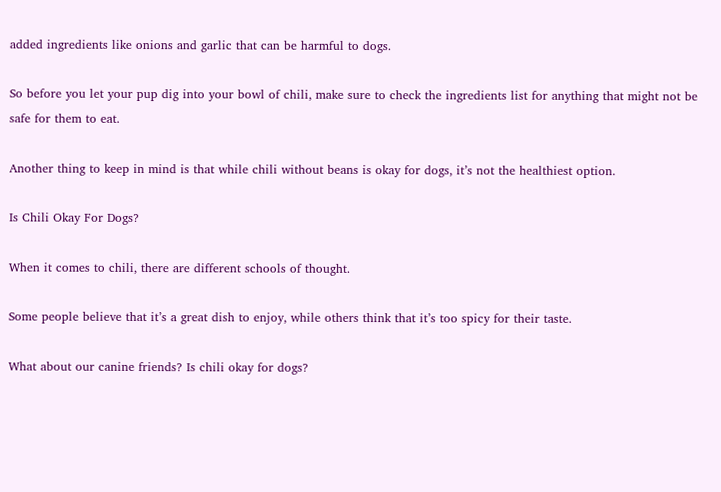added ingredients like onions and garlic that can be harmful to dogs.

So before you let your pup dig into your bowl of chili, make sure to check the ingredients list for anything that might not be safe for them to eat.

Another thing to keep in mind is that while chili without beans is okay for dogs, it’s not the healthiest option.

Is Chili Okay For Dogs?

When it comes to chili, there are different schools of thought.

Some people believe that it’s a great dish to enjoy, while others think that it’s too spicy for their taste.

What about our canine friends? Is chili okay for dogs?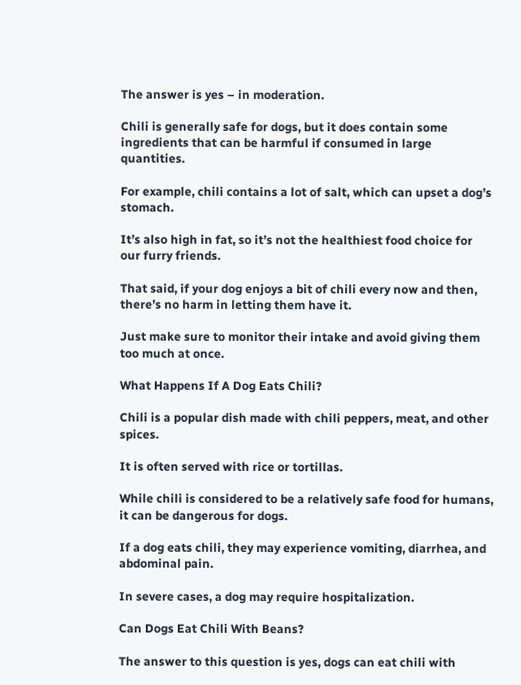The answer is yes – in moderation.

Chili is generally safe for dogs, but it does contain some ingredients that can be harmful if consumed in large quantities.

For example, chili contains a lot of salt, which can upset a dog’s stomach.

It’s also high in fat, so it’s not the healthiest food choice for our furry friends.

That said, if your dog enjoys a bit of chili every now and then, there’s no harm in letting them have it.

Just make sure to monitor their intake and avoid giving them too much at once.

What Happens If A Dog Eats Chili?

Chili is a popular dish made with chili peppers, meat, and other spices.

It is often served with rice or tortillas.

While chili is considered to be a relatively safe food for humans, it can be dangerous for dogs.

If a dog eats chili, they may experience vomiting, diarrhea, and abdominal pain.

In severe cases, a dog may require hospitalization.

Can Dogs Eat Chili With Beans?

The answer to this question is yes, dogs can eat chili with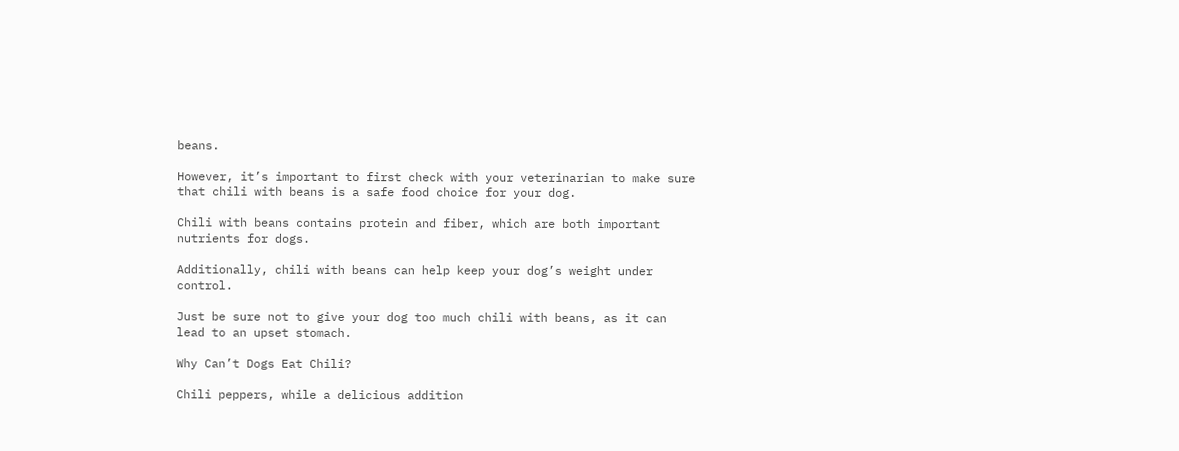beans.

However, it’s important to first check with your veterinarian to make sure that chili with beans is a safe food choice for your dog.

Chili with beans contains protein and fiber, which are both important nutrients for dogs.

Additionally, chili with beans can help keep your dog’s weight under control.

Just be sure not to give your dog too much chili with beans, as it can lead to an upset stomach.

Why Can’t Dogs Eat Chili?

Chili peppers, while a delicious addition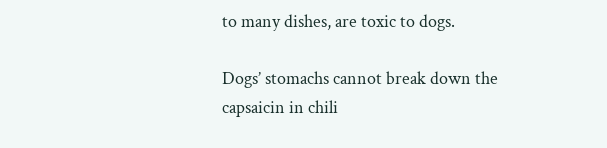to many dishes, are toxic to dogs.

Dogs’ stomachs cannot break down the capsaicin in chili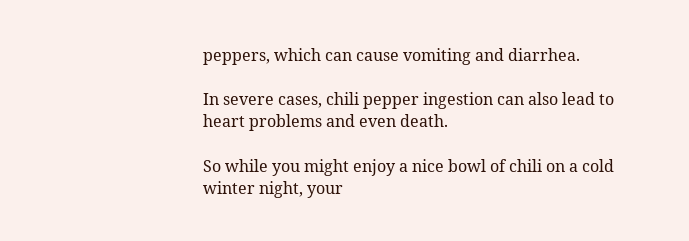peppers, which can cause vomiting and diarrhea.

In severe cases, chili pepper ingestion can also lead to heart problems and even death.

So while you might enjoy a nice bowl of chili on a cold winter night, your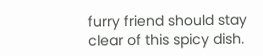furry friend should stay clear of this spicy dish.